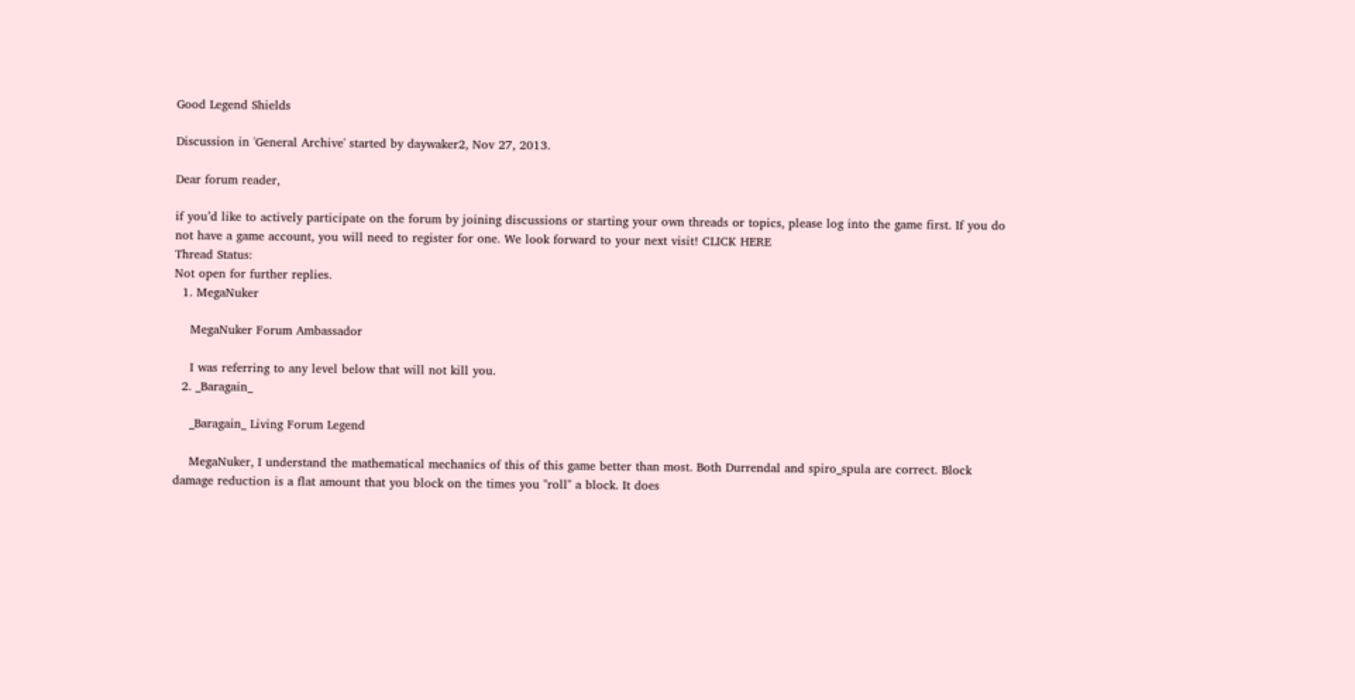Good Legend Shields

Discussion in 'General Archive' started by daywaker2, Nov 27, 2013.

Dear forum reader,

if you’d like to actively participate on the forum by joining discussions or starting your own threads or topics, please log into the game first. If you do not have a game account, you will need to register for one. We look forward to your next visit! CLICK HERE
Thread Status:
Not open for further replies.
  1. MegaNuker

    MegaNuker Forum Ambassador

    I was referring to any level below that will not kill you.
  2. _Baragain_

    _Baragain_ Living Forum Legend

    MegaNuker, I understand the mathematical mechanics of this of this game better than most. Both Durrendal and spiro_spula are correct. Block damage reduction is a flat amount that you block on the times you "roll" a block. It does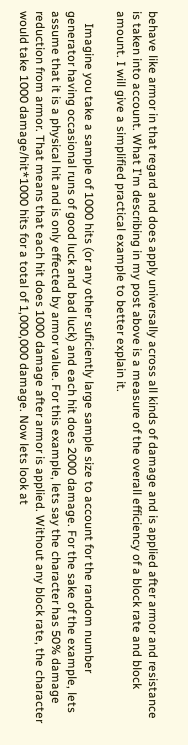behave like armor in that regard and does apply universally across all kinds of damage and is applied after armor and resistance is taken into account. What I'm describing in my post above is a measure of the overall efficiency of a block rate and block amount. I will give a simplified practical example to better explain it.

    Imagine you take a sample of 1000 hits (or any other suficiently large sample size to account for the random number generator having occasional runs of good luck and bad luck) and each hit does 2000 damage. For the sake of the example, lets assume that it is a physical hit and is only effected by armor value. For this example, lets say the character has 50% damage reduction from armor. That means that each hit does 1000 damage after armor is applied. Without any block rate, the character would take 1000 damage/hit*1000 hits for a total of 1,000,000 damage. Now lets look at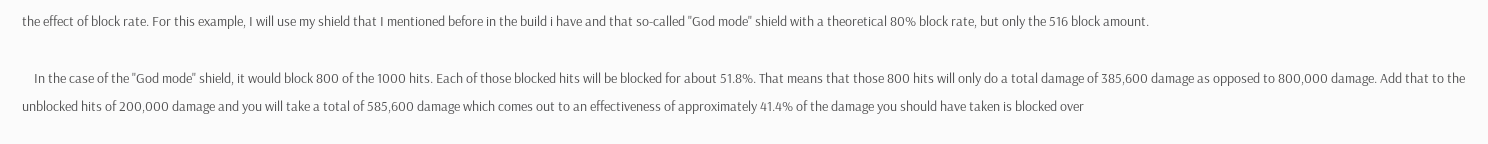the effect of block rate. For this example, I will use my shield that I mentioned before in the build i have and that so-called "God mode" shield with a theoretical 80% block rate, but only the 516 block amount.

    In the case of the "God mode" shield, it would block 800 of the 1000 hits. Each of those blocked hits will be blocked for about 51.8%. That means that those 800 hits will only do a total damage of 385,600 damage as opposed to 800,000 damage. Add that to the unblocked hits of 200,000 damage and you will take a total of 585,600 damage which comes out to an effectiveness of approximately 41.4% of the damage you should have taken is blocked over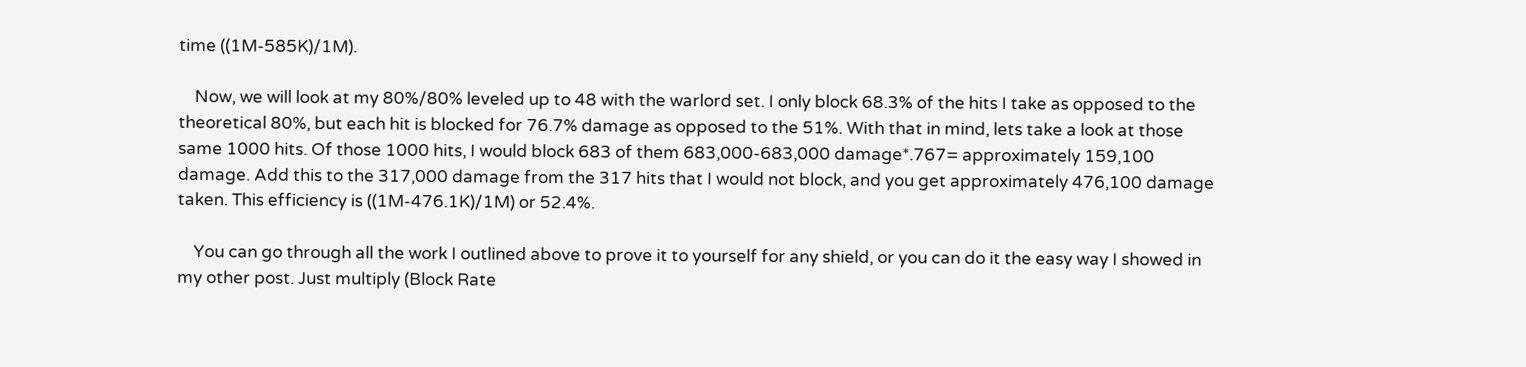time ((1M-585K)/1M).

    Now, we will look at my 80%/80% leveled up to 48 with the warlord set. I only block 68.3% of the hits I take as opposed to the theoretical 80%, but each hit is blocked for 76.7% damage as opposed to the 51%. With that in mind, lets take a look at those same 1000 hits. Of those 1000 hits, I would block 683 of them 683,000-683,000 damage*.767= approximately 159,100 damage. Add this to the 317,000 damage from the 317 hits that I would not block, and you get approximately 476,100 damage taken. This efficiency is ((1M-476.1K)/1M) or 52.4%.

    You can go through all the work I outlined above to prove it to yourself for any shield, or you can do it the easy way I showed in my other post. Just multiply (Block Rate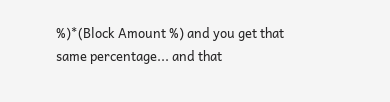%)*(Block Amount %) and you get that same percentage... and that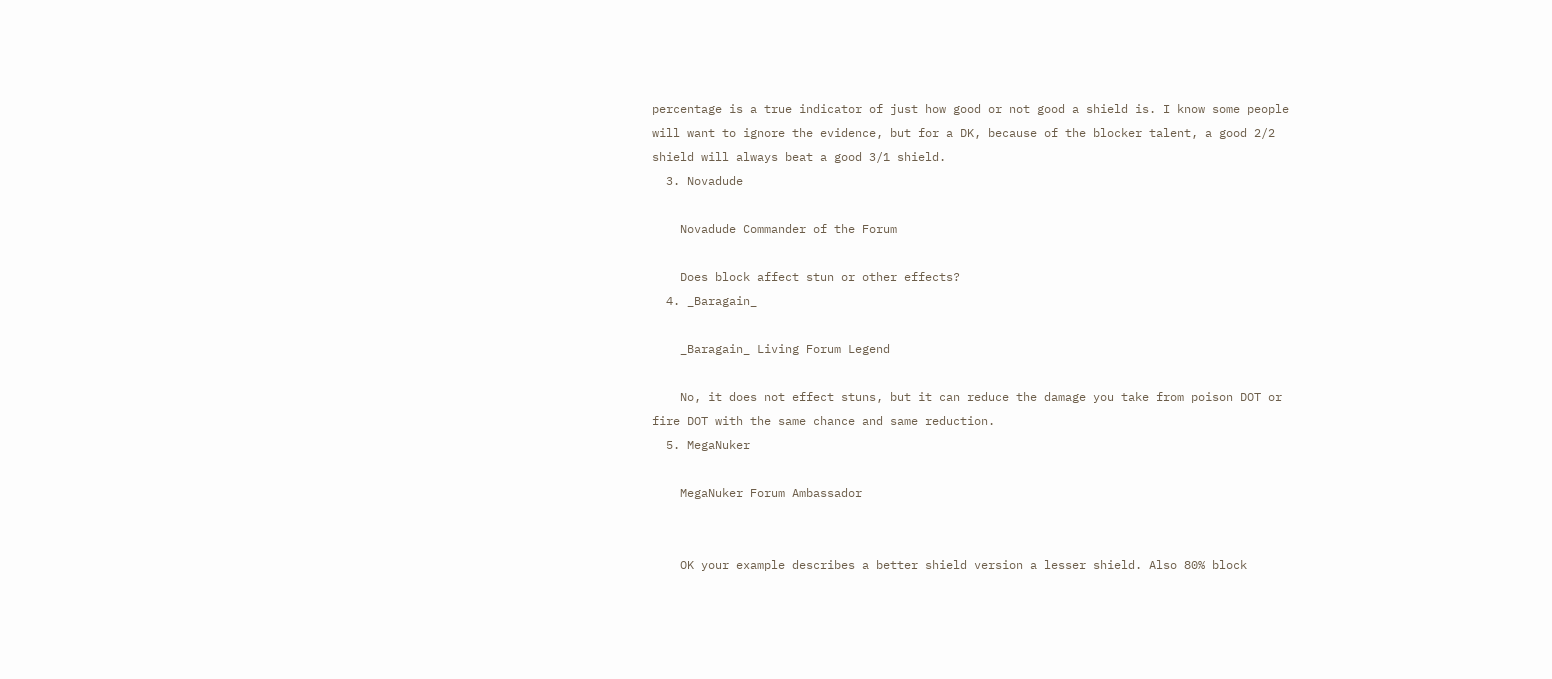percentage is a true indicator of just how good or not good a shield is. I know some people will want to ignore the evidence, but for a DK, because of the blocker talent, a good 2/2 shield will always beat a good 3/1 shield.
  3. Novadude

    Novadude Commander of the Forum

    Does block affect stun or other effects?
  4. _Baragain_

    _Baragain_ Living Forum Legend

    No, it does not effect stuns, but it can reduce the damage you take from poison DOT or fire DOT with the same chance and same reduction.
  5. MegaNuker

    MegaNuker Forum Ambassador


    OK your example describes a better shield version a lesser shield. Also 80% block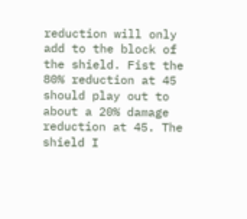reduction will only add to the block of the shield. Fist the 80% reduction at 45 should play out to about a 20% damage reduction at 45. The shield I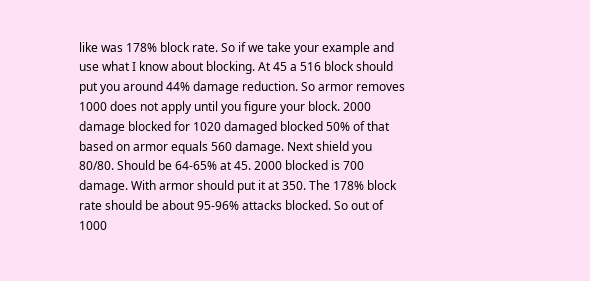like was 178% block rate. So if we take your example and use what I know about blocking. At 45 a 516 block should put you around 44% damage reduction. So armor removes 1000 does not apply until you figure your block. 2000 damage blocked for 1020 damaged blocked 50% of that based on armor equals 560 damage. Next shield you 80/80. Should be 64-65% at 45. 2000 blocked is 700 damage. With armor should put it at 350. The 178% block rate should be about 95-96% attacks blocked. So out of 1000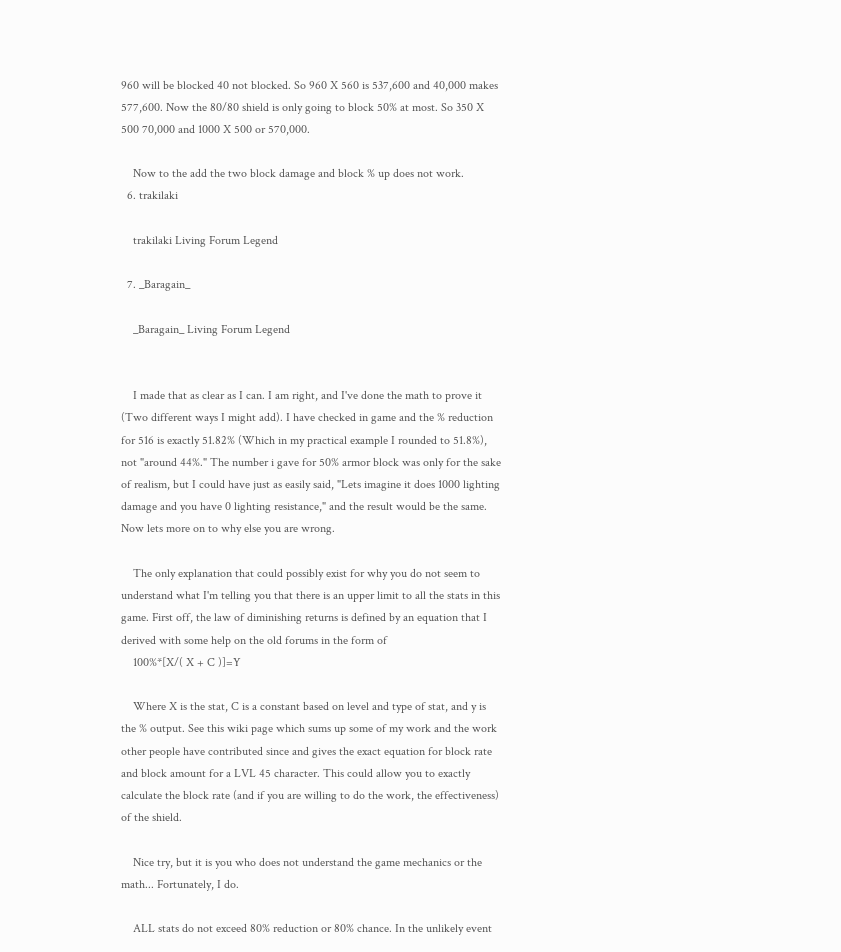960 will be blocked 40 not blocked. So 960 X 560 is 537,600 and 40,000 makes 577,600. Now the 80/80 shield is only going to block 50% at most. So 350 X 500 70,000 and 1000 X 500 or 570,000.

    Now to the add the two block damage and block % up does not work.
  6. trakilaki

    trakilaki Living Forum Legend

  7. _Baragain_

    _Baragain_ Living Forum Legend


    I made that as clear as I can. I am right, and I've done the math to prove it (Two different ways I might add). I have checked in game and the % reduction for 516 is exactly 51.82% (Which in my practical example I rounded to 51.8%), not "around 44%." The number i gave for 50% armor block was only for the sake of realism, but I could have just as easily said, "Lets imagine it does 1000 lighting damage and you have 0 lighting resistance," and the result would be the same. Now lets more on to why else you are wrong.

    The only explanation that could possibly exist for why you do not seem to understand what I'm telling you that there is an upper limit to all the stats in this game. First off, the law of diminishing returns is defined by an equation that I derived with some help on the old forums in the form of
    100%*[X/( X + C )]=Y

    Where X is the stat, C is a constant based on level and type of stat, and y is the % output. See this wiki page which sums up some of my work and the work other people have contributed since and gives the exact equation for block rate and block amount for a LVL 45 character. This could allow you to exactly calculate the block rate (and if you are willing to do the work, the effectiveness) of the shield.

    Nice try, but it is you who does not understand the game mechanics or the math... Fortunately, I do.

    ALL stats do not exceed 80% reduction or 80% chance. In the unlikely event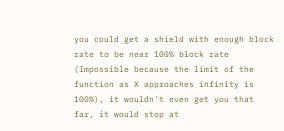you could get a shield with enough block rate to be near 100% block rate (Impossible because the limit of the function as X approaches infinity is 100%), it wouldn't even get you that far, it would stop at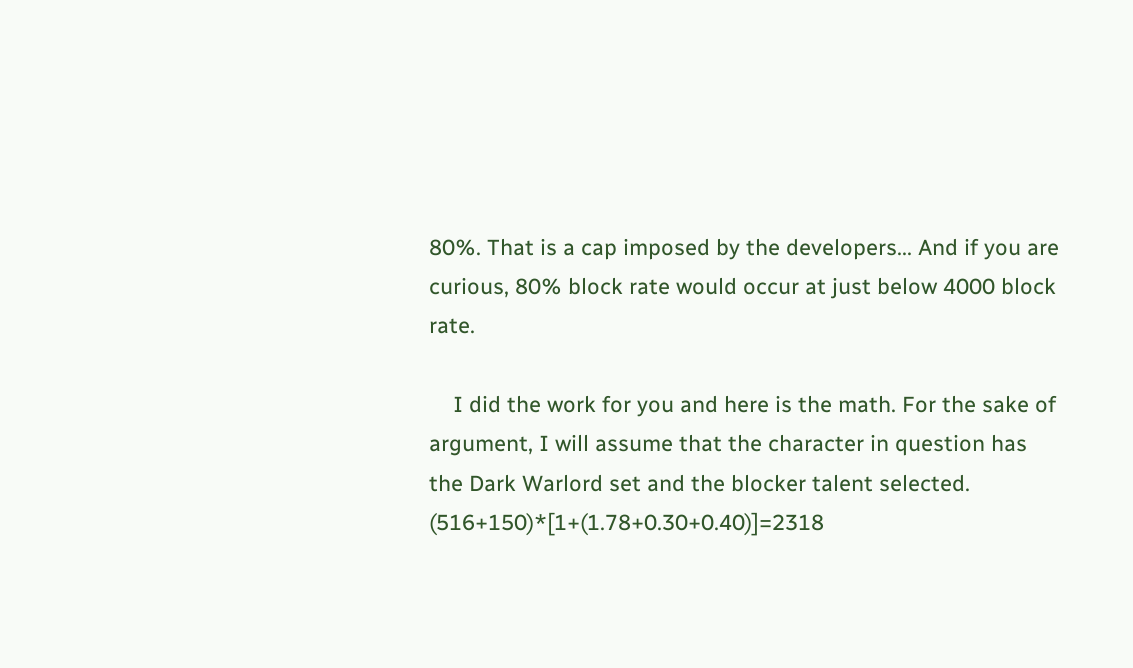80%. That is a cap imposed by the developers... And if you are curious, 80% block rate would occur at just below 4000 block rate.

    I did the work for you and here is the math. For the sake of argument, I will assume that the character in question has the Dark Warlord set and the blocker talent selected. (516+150)*[1+(1.78+0.30+0.40)]=2318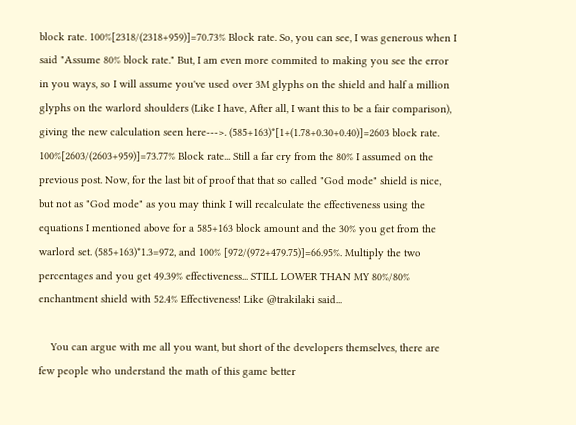block rate. 100%[2318/(2318+959)]=70.73% Block rate. So, you can see, I was generous when I said "Assume 80% block rate." But, I am even more commited to making you see the error in you ways, so I will assume you've used over 3M glyphs on the shield and half a million glyphs on the warlord shoulders (Like I have, After all, I want this to be a fair comparison), giving the new calculation seen here--->. (585+163)*[1+(1.78+0.30+0.40)]=2603 block rate. 100%[2603/(2603+959)]=73.77% Block rate... Still a far cry from the 80% I assumed on the previous post. Now, for the last bit of proof that that so called "God mode" shield is nice, but not as "God mode" as you may think I will recalculate the effectiveness using the equations I mentioned above for a 585+163 block amount and the 30% you get from the warlord set. (585+163)*1.3=972, and 100% [972/(972+479.75)]=66.95%. Multiply the two percentages and you get 49.39% effectiveness... STILL LOWER THAN MY 80%/80% enchantment shield with 52.4% Effectiveness! Like @trakilaki said...

    You can argue with me all you want, but short of the developers themselves, there are few people who understand the math of this game better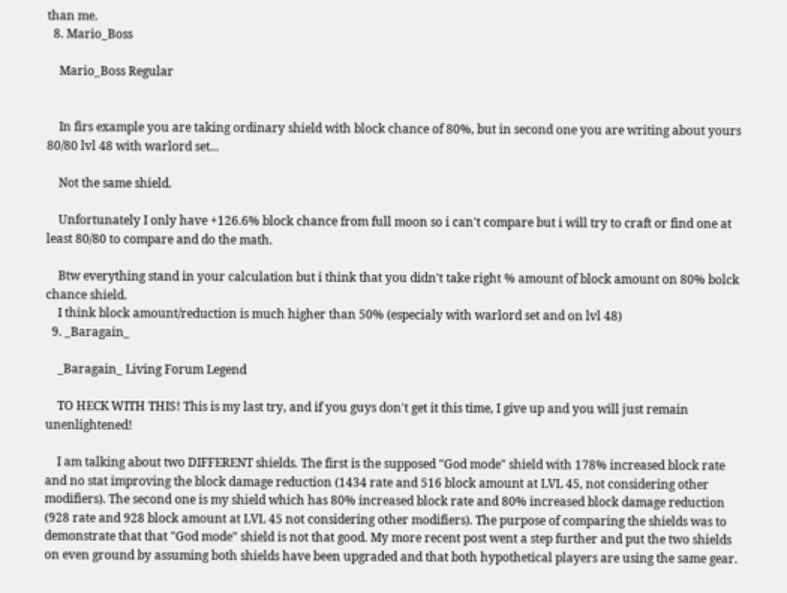than me.
  8. Mario_Boss

    Mario_Boss Regular


    In firs example you are taking ordinary shield with block chance of 80%, but in second one you are writing about yours 80/80 lvl 48 with warlord set...

    Not the same shield.

    Unfortunately I only have +126.6% block chance from full moon so i can't compare but i will try to craft or find one at least 80/80 to compare and do the math.

    Btw everything stand in your calculation but i think that you didn't take right % amount of block amount on 80% bolck chance shield.
    I think block amount/reduction is much higher than 50% (especialy with warlord set and on lvl 48)
  9. _Baragain_

    _Baragain_ Living Forum Legend

    TO HECK WITH THIS! This is my last try, and if you guys don't get it this time, I give up and you will just remain unenlightened!

    I am talking about two DIFFERENT shields. The first is the supposed "God mode" shield with 178% increased block rate and no stat improving the block damage reduction (1434 rate and 516 block amount at LVL 45, not considering other modifiers). The second one is my shield which has 80% increased block rate and 80% increased block damage reduction (928 rate and 928 block amount at LVL 45 not considering other modifiers). The purpose of comparing the shields was to demonstrate that that "God mode" shield is not that good. My more recent post went a step further and put the two shields on even ground by assuming both shields have been upgraded and that both hypothetical players are using the same gear.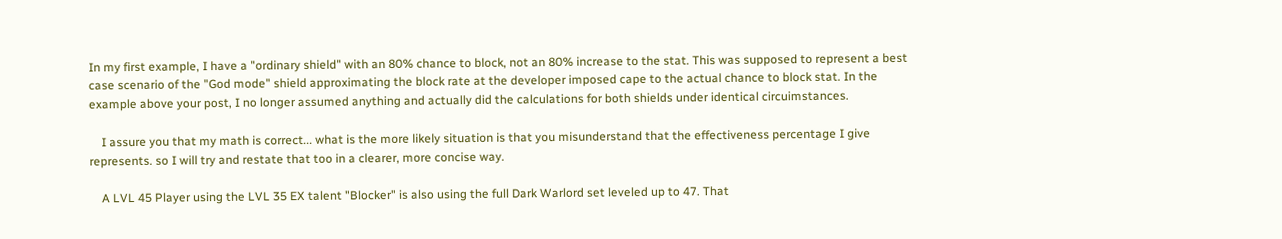In my first example, I have a "ordinary shield" with an 80% chance to block, not an 80% increase to the stat. This was supposed to represent a best case scenario of the "God mode" shield approximating the block rate at the developer imposed cape to the actual chance to block stat. In the example above your post, I no longer assumed anything and actually did the calculations for both shields under identical circuimstances.

    I assure you that my math is correct... what is the more likely situation is that you misunderstand that the effectiveness percentage I give represents. so I will try and restate that too in a clearer, more concise way.

    A LVL 45 Player using the LVL 35 EX talent "Blocker" is also using the full Dark Warlord set leveled up to 47. That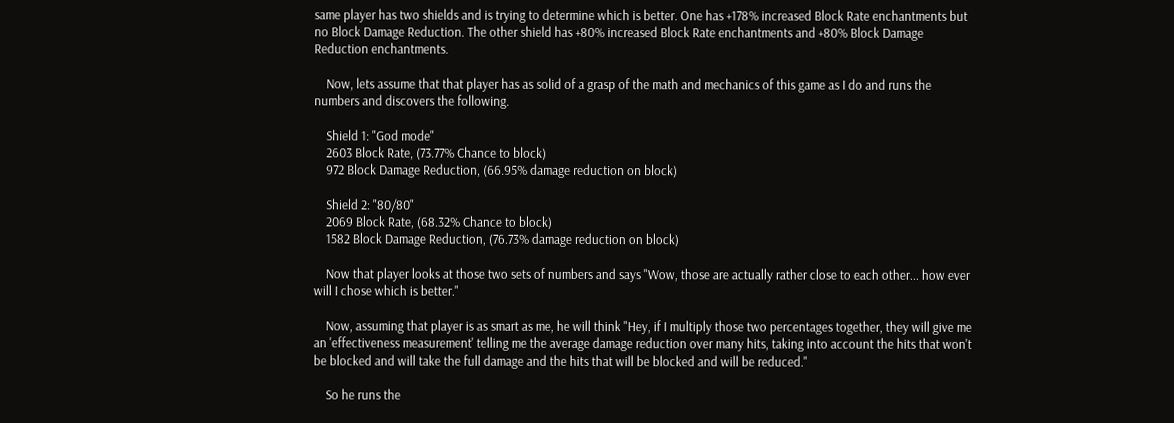same player has two shields and is trying to determine which is better. One has +178% increased Block Rate enchantments but no Block Damage Reduction. The other shield has +80% increased Block Rate enchantments and +80% Block Damage Reduction enchantments.

    Now, lets assume that that player has as solid of a grasp of the math and mechanics of this game as I do and runs the numbers and discovers the following.

    Shield 1: "God mode"
    2603 Block Rate, (73.77% Chance to block)
    972 Block Damage Reduction, (66.95% damage reduction on block)

    Shield 2: "80/80"
    2069 Block Rate, (68.32% Chance to block)
    1582 Block Damage Reduction, (76.73% damage reduction on block)

    Now that player looks at those two sets of numbers and says "Wow, those are actually rather close to each other... how ever will I chose which is better."

    Now, assuming that player is as smart as me, he will think "Hey, if I multiply those two percentages together, they will give me an 'effectiveness measurement' telling me the average damage reduction over many hits, taking into account the hits that won't be blocked and will take the full damage and the hits that will be blocked and will be reduced."

    So he runs the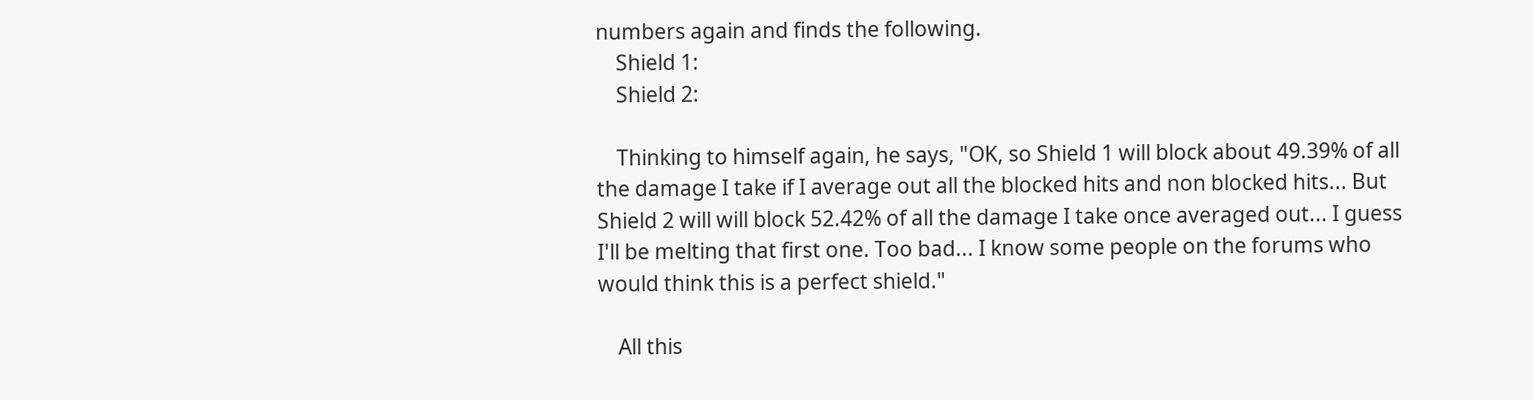numbers again and finds the following.
    Shield 1:
    Shield 2:

    Thinking to himself again, he says, "OK, so Shield 1 will block about 49.39% of all the damage I take if I average out all the blocked hits and non blocked hits... But Shield 2 will will block 52.42% of all the damage I take once averaged out... I guess I'll be melting that first one. Too bad... I know some people on the forums who would think this is a perfect shield."

    All this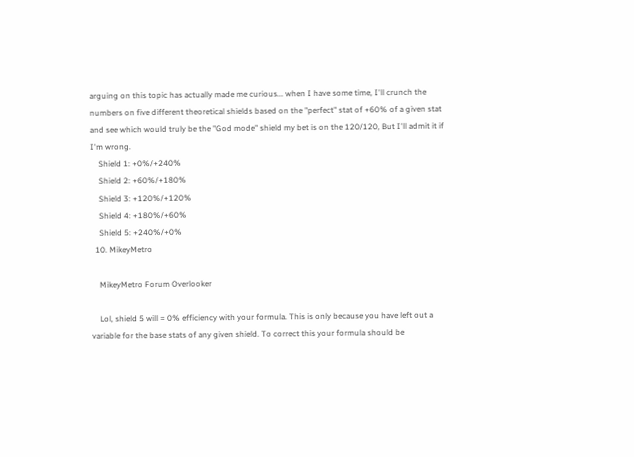arguing on this topic has actually made me curious... when I have some time, I'll crunch the numbers on five different theoretical shields based on the "perfect" stat of +60% of a given stat and see which would truly be the "God mode" shield my bet is on the 120/120, But I'll admit it if I'm wrong.
    Shield 1: +0%/+240%
    Shield 2: +60%/+180%
    Shield 3: +120%/+120%
    Shield 4: +180%/+60%
    Shield 5: +240%/+0%
  10. MikeyMetro

    MikeyMetro Forum Overlooker

    Lol, shield 5 will = 0% efficiency with your formula. This is only because you have left out a variable for the base stats of any given shield. To correct this your formula should be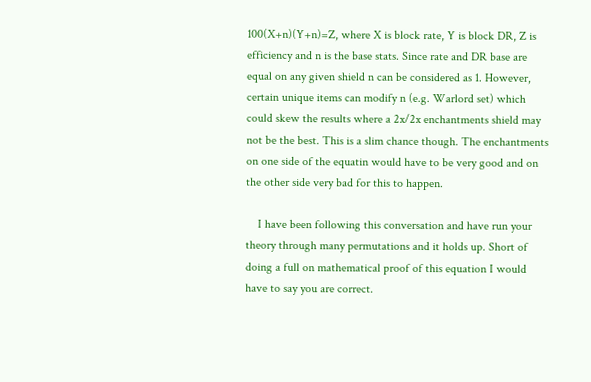100(X+n)(Y+n)=Z, where X is block rate, Y is block DR, Z is efficiency and n is the base stats. Since rate and DR base are equal on any given shield n can be considered as 1. However, certain unique items can modify n (e.g. Warlord set) which could skew the results where a 2x/2x enchantments shield may not be the best. This is a slim chance though. The enchantments on one side of the equatin would have to be very good and on the other side very bad for this to happen.

    I have been following this conversation and have run your theory through many permutations and it holds up. Short of doing a full on mathematical proof of this equation I would have to say you are correct.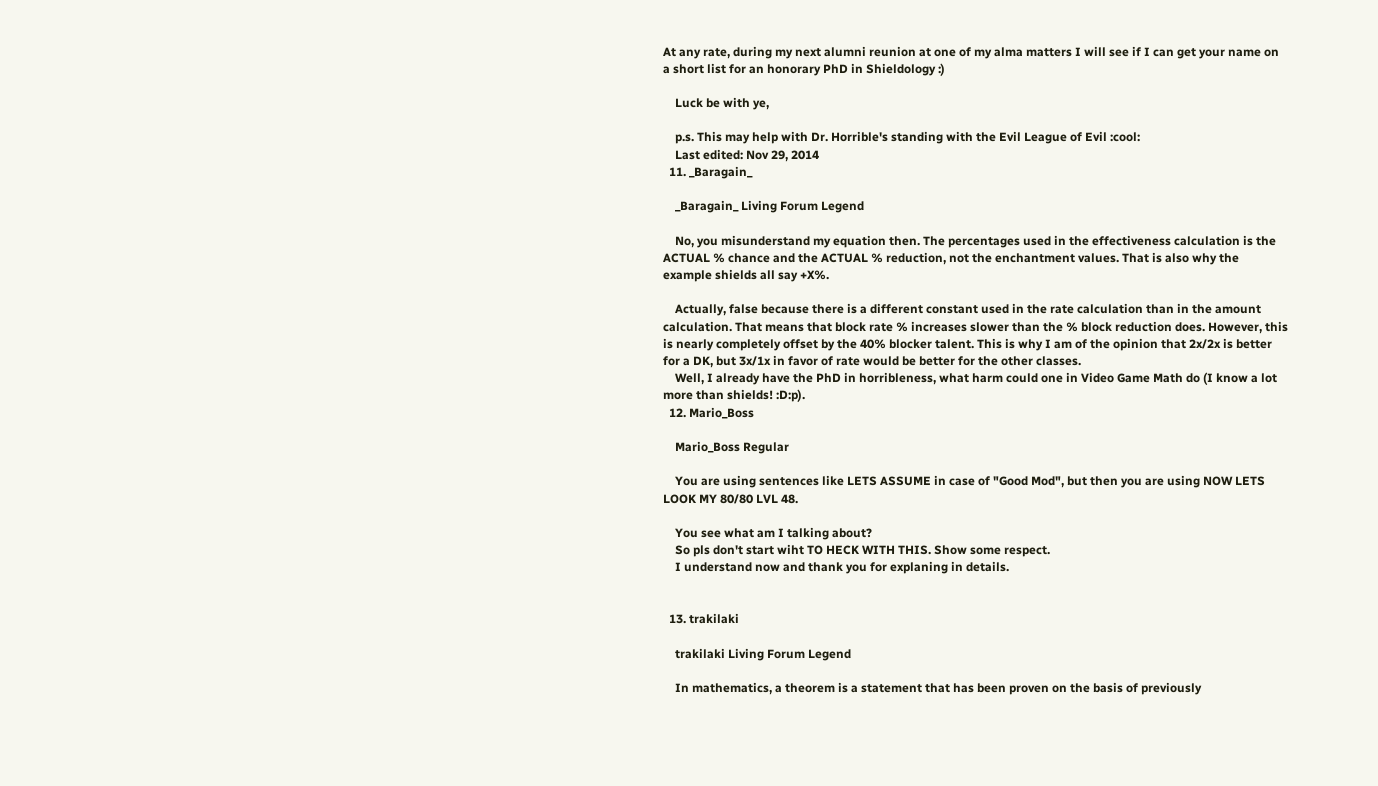At any rate, during my next alumni reunion at one of my alma matters I will see if I can get your name on a short list for an honorary PhD in Shieldology :)

    Luck be with ye,

    p.s. This may help with Dr. Horrible's standing with the Evil League of Evil :cool:
    Last edited: Nov 29, 2014
  11. _Baragain_

    _Baragain_ Living Forum Legend

    No, you misunderstand my equation then. The percentages used in the effectiveness calculation is the ACTUAL % chance and the ACTUAL % reduction, not the enchantment values. That is also why the example shields all say +X%.

    Actually, false because there is a different constant used in the rate calculation than in the amount calculation. That means that block rate % increases slower than the % block reduction does. However, this is nearly completely offset by the 40% blocker talent. This is why I am of the opinion that 2x/2x is better for a DK, but 3x/1x in favor of rate would be better for the other classes.
    Well, I already have the PhD in horribleness, what harm could one in Video Game Math do (I know a lot more than shields! :D:p).
  12. Mario_Boss

    Mario_Boss Regular

    You are using sentences like LETS ASSUME in case of "Good Mod", but then you are using NOW LETS LOOK MY 80/80 LVL 48.

    You see what am I talking about?
    So pls don't start wiht TO HECK WITH THIS. Show some respect.
    I understand now and thank you for explaning in details.


  13. trakilaki

    trakilaki Living Forum Legend

    In mathematics, a theorem is a statement that has been proven on the basis of previously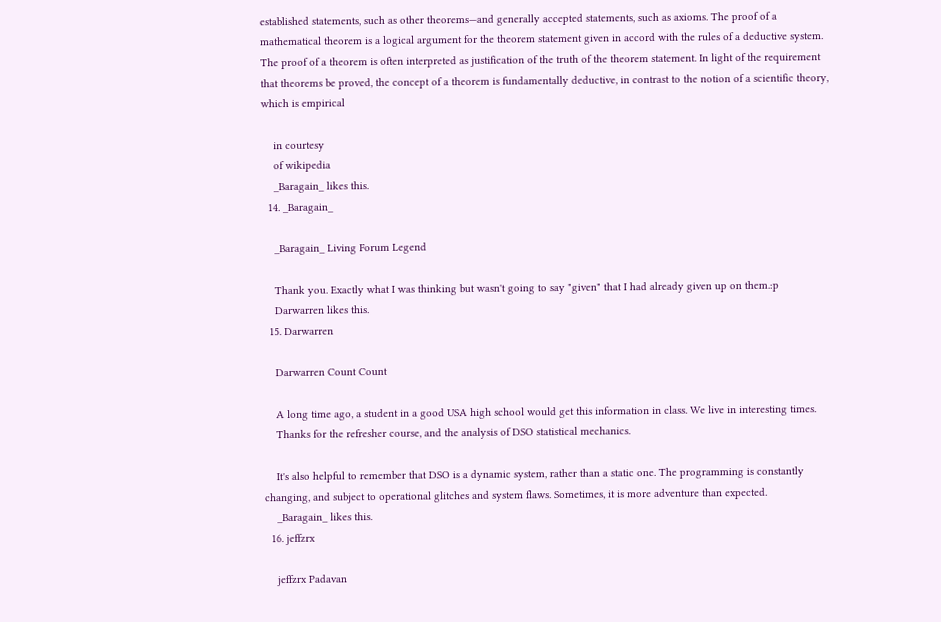established statements, such as other theorems—and generally accepted statements, such as axioms. The proof of a mathematical theorem is a logical argument for the theorem statement given in accord with the rules of a deductive system. The proof of a theorem is often interpreted as justification of the truth of the theorem statement. In light of the requirement that theorems be proved, the concept of a theorem is fundamentally deductive, in contrast to the notion of a scientific theory, which is empirical

    in courtesy
    of wikipedia
    _Baragain_ likes this.
  14. _Baragain_

    _Baragain_ Living Forum Legend

    Thank you. Exactly what I was thinking but wasn't going to say "given" that I had already given up on them.:p
    Darwarren likes this.
  15. Darwarren

    Darwarren Count Count

    A long time ago, a student in a good USA high school would get this information in class. We live in interesting times.
    Thanks for the refresher course, and the analysis of DSO statistical mechanics.

    It's also helpful to remember that DSO is a dynamic system, rather than a static one. The programming is constantly changing, and subject to operational glitches and system flaws. Sometimes, it is more adventure than expected.
    _Baragain_ likes this.
  16. jeffzrx

    jeffzrx Padavan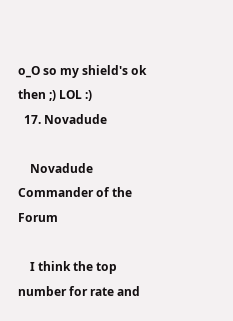o_O so my shield's ok then ;) LOL :)
  17. Novadude

    Novadude Commander of the Forum

    I think the top number for rate and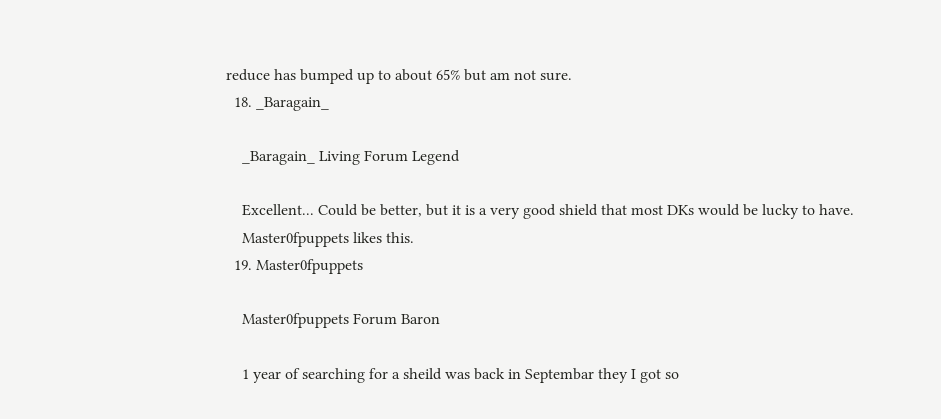reduce has bumped up to about 65% but am not sure.
  18. _Baragain_

    _Baragain_ Living Forum Legend

    Excellent... Could be better, but it is a very good shield that most DKs would be lucky to have.
    Master0fpuppets likes this.
  19. Master0fpuppets

    Master0fpuppets Forum Baron

    1 year of searching for a sheild was back in Septembar they I got so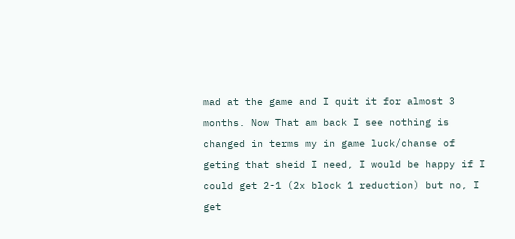mad at the game and I quit it for almost 3 months. Now That am back I see nothing is changed in terms my in game luck/chanse of geting that sheid I need, I would be happy if I could get 2-1 (2x block 1 reduction) but no, I get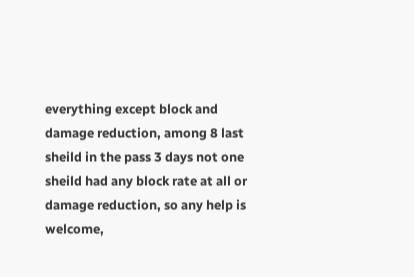everything except block and damage reduction, among 8 last sheild in the pass 3 days not one sheild had any block rate at all or damage reduction, so any help is welcome,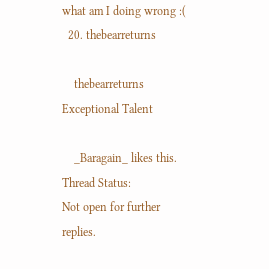what am I doing wrong :(
  20. thebearreturns

    thebearreturns Exceptional Talent

    _Baragain_ likes this.
Thread Status:
Not open for further replies.